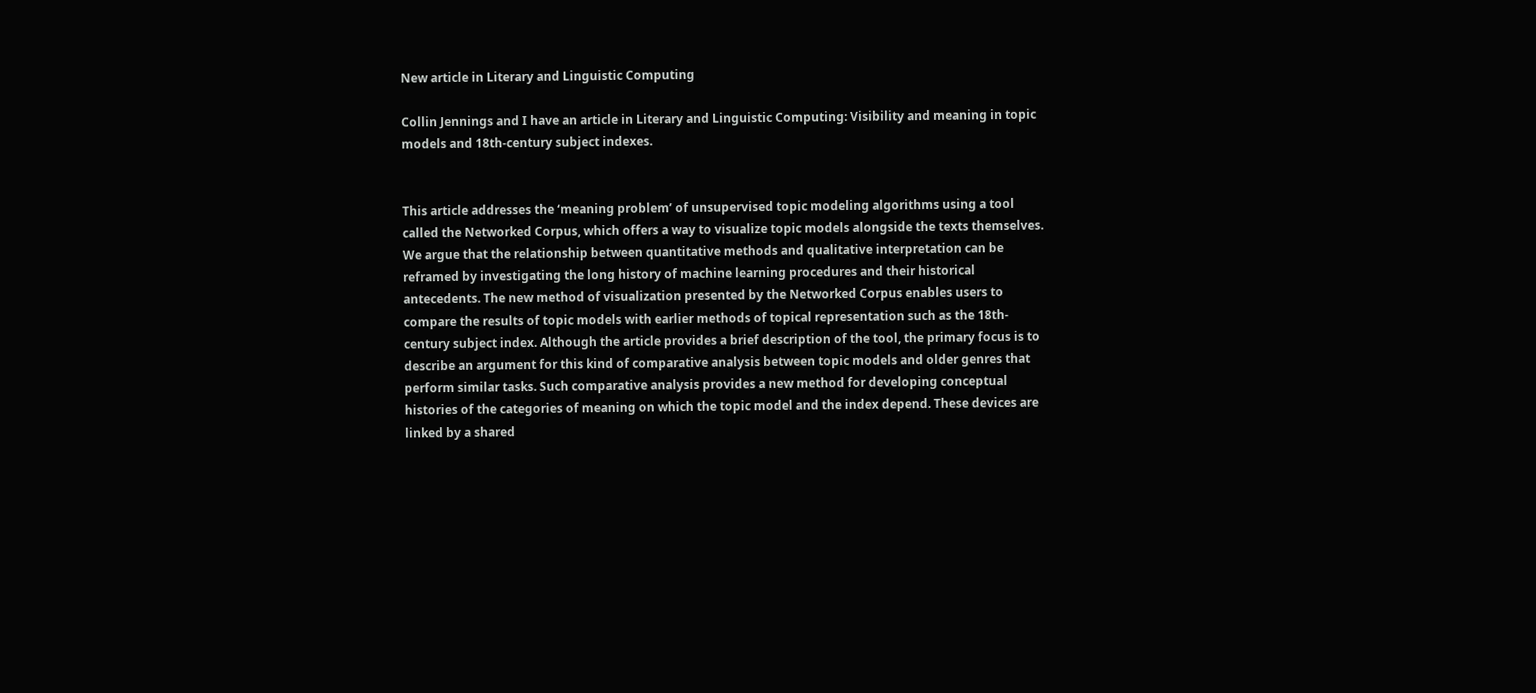New article in Literary and Linguistic Computing

Collin Jennings and I have an article in Literary and Linguistic Computing: Visibility and meaning in topic models and 18th-century subject indexes.


This article addresses the ‘meaning problem’ of unsupervised topic modeling algorithms using a tool called the Networked Corpus, which offers a way to visualize topic models alongside the texts themselves. We argue that the relationship between quantitative methods and qualitative interpretation can be reframed by investigating the long history of machine learning procedures and their historical antecedents. The new method of visualization presented by the Networked Corpus enables users to compare the results of topic models with earlier methods of topical representation such as the 18th-century subject index. Although the article provides a brief description of the tool, the primary focus is to describe an argument for this kind of comparative analysis between topic models and older genres that perform similar tasks. Such comparative analysis provides a new method for developing conceptual histories of the categories of meaning on which the topic model and the index depend. These devices are linked by a shared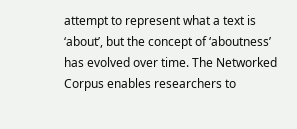attempt to represent what a text is ‘about’, but the concept of ‘aboutness’ has evolved over time. The Networked Corpus enables researchers to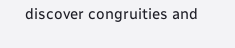discover congruities and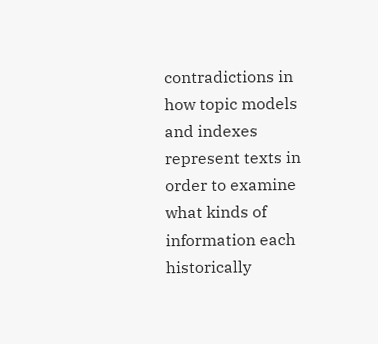contradictions in how topic models and indexes represent texts in order to examine what kinds of information each historically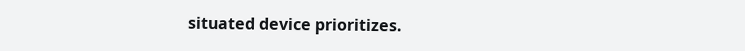situated device prioritizes.